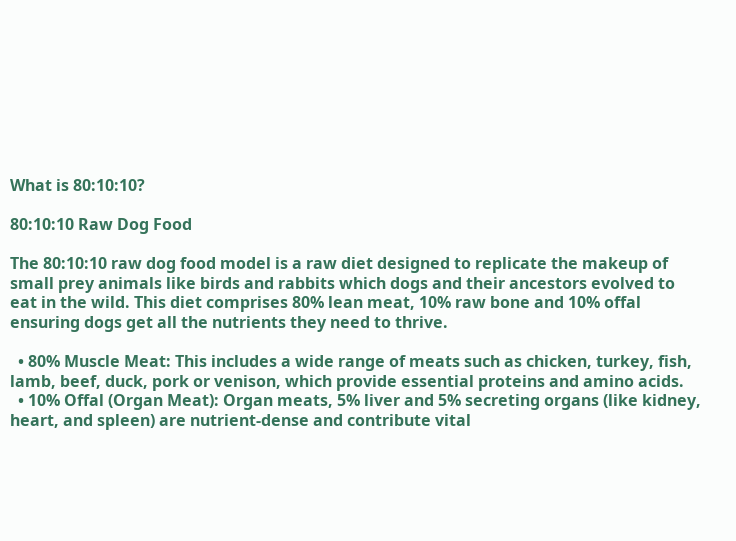What is 80:10:10?

80:10:10 Raw Dog Food

The 80:10:10 raw dog food model is a raw diet designed to replicate the makeup of small prey animals like birds and rabbits which dogs and their ancestors evolved to eat in the wild. This diet comprises 80% lean meat, 10% raw bone and 10% offal ensuring dogs get all the nutrients they need to thrive.

  • 80% Muscle Meat: This includes a wide range of meats such as chicken, turkey, fish, lamb, beef, duck, pork or venison, which provide essential proteins and amino acids.
  • 10% Offal (Organ Meat): Organ meats, 5% liver and 5% secreting organs (like kidney, heart, and spleen) are nutrient-dense and contribute vital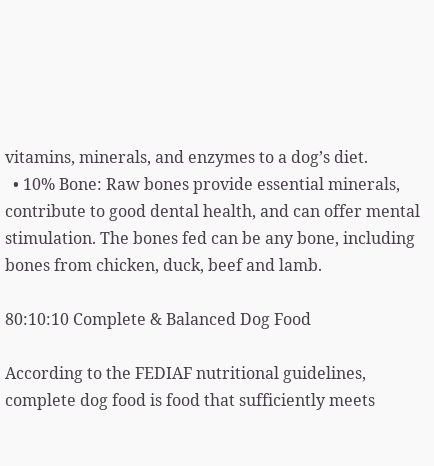vitamins, minerals, and enzymes to a dog’s diet.
  • 10% Bone: Raw bones provide essential minerals, contribute to good dental health, and can offer mental stimulation. The bones fed can be any bone, including bones from chicken, duck, beef and lamb.

80:10:10 Complete & Balanced Dog Food

According to the FEDIAF nutritional guidelines, complete dog food is food that sufficiently meets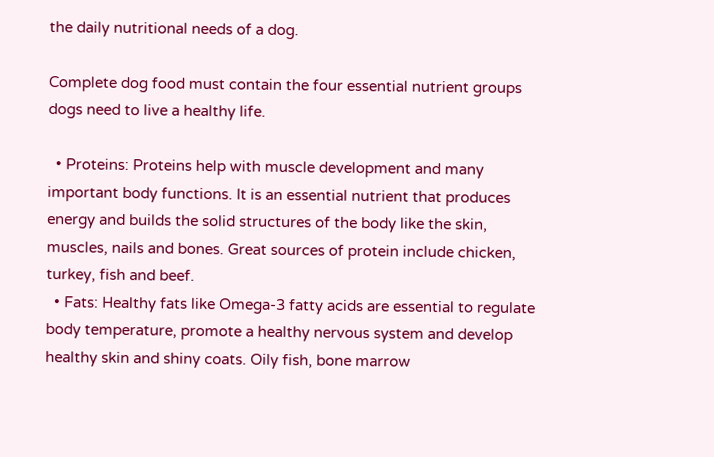the daily nutritional needs of a dog.

Complete dog food must contain the four essential nutrient groups dogs need to live a healthy life.

  • Proteins: Proteins help with muscle development and many important body functions. It is an essential nutrient that produces energy and builds the solid structures of the body like the skin, muscles, nails and bones. Great sources of protein include chicken, turkey, fish and beef.
  • Fats: Healthy fats like Omega-3 fatty acids are essential to regulate body temperature, promote a healthy nervous system and develop healthy skin and shiny coats. Oily fish, bone marrow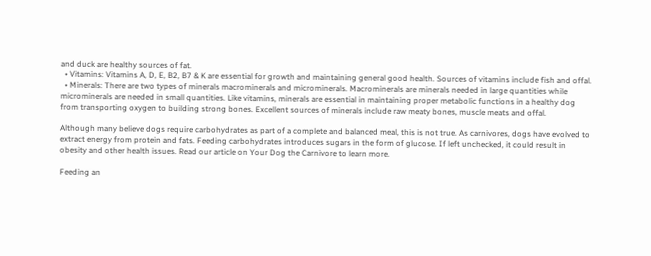and duck are healthy sources of fat.
  • Vitamins: Vitamins A, D, E, B2, B7 & K are essential for growth and maintaining general good health. Sources of vitamins include fish and offal.
  • Minerals: There are two types of minerals macrominerals and microminerals. Macrominerals are minerals needed in large quantities while microminerals are needed in small quantities. Like vitamins, minerals are essential in maintaining proper metabolic functions in a healthy dog from transporting oxygen to building strong bones. Excellent sources of minerals include raw meaty bones, muscle meats and offal.

Although many believe dogs require carbohydrates as part of a complete and balanced meal, this is not true. As carnivores, dogs have evolved to extract energy from protein and fats. Feeding carbohydrates introduces sugars in the form of glucose. If left unchecked, it could result in obesity and other health issues. Read our article on Your Dog the Carnivore to learn more.

Feeding an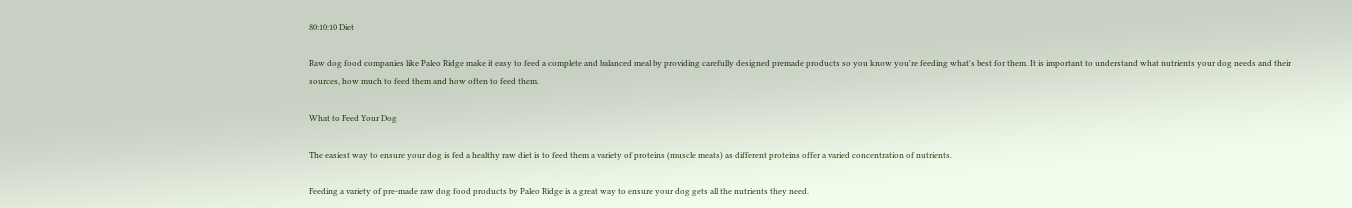80:10:10 Diet

Raw dog food companies like Paleo Ridge make it easy to feed a complete and balanced meal by providing carefully designed premade products so you know you're feeding what's best for them. It is important to understand what nutrients your dog needs and their sources, how much to feed them and how often to feed them.

What to Feed Your Dog

The easiest way to ensure your dog is fed a healthy raw diet is to feed them a variety of proteins (muscle meats) as different proteins offer a varied concentration of nutrients.

Feeding a variety of pre-made raw dog food products by Paleo Ridge is a great way to ensure your dog gets all the nutrients they need.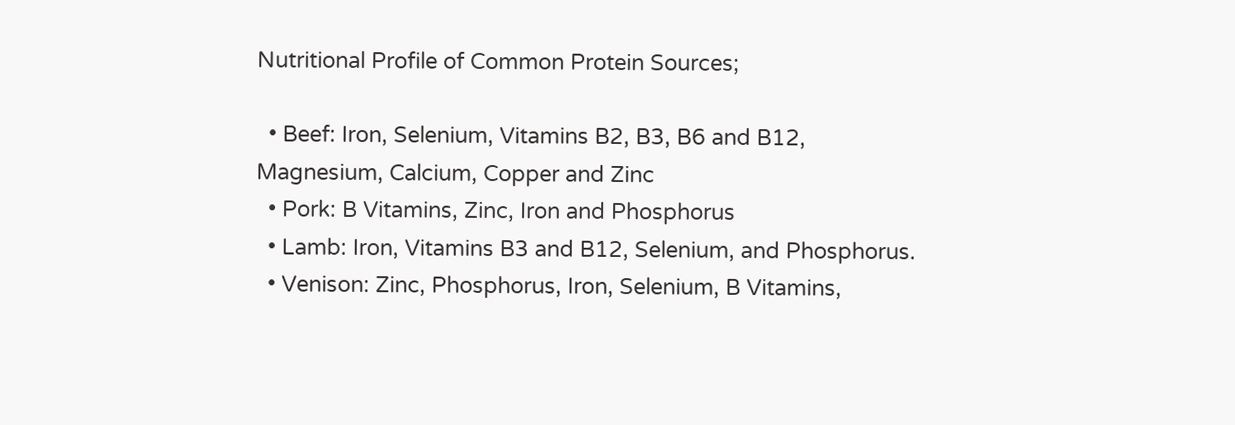Nutritional Profile of Common Protein Sources;

  • Beef: Iron, Selenium, Vitamins B2, B3, B6 and B12, Magnesium, Calcium, Copper and Zinc
  • Pork: B Vitamins, Zinc, Iron and Phosphorus
  • Lamb: Iron, Vitamins B3 and B12, Selenium, and Phosphorus.
  • Venison: Zinc, Phosphorus, Iron, Selenium, B Vitamins,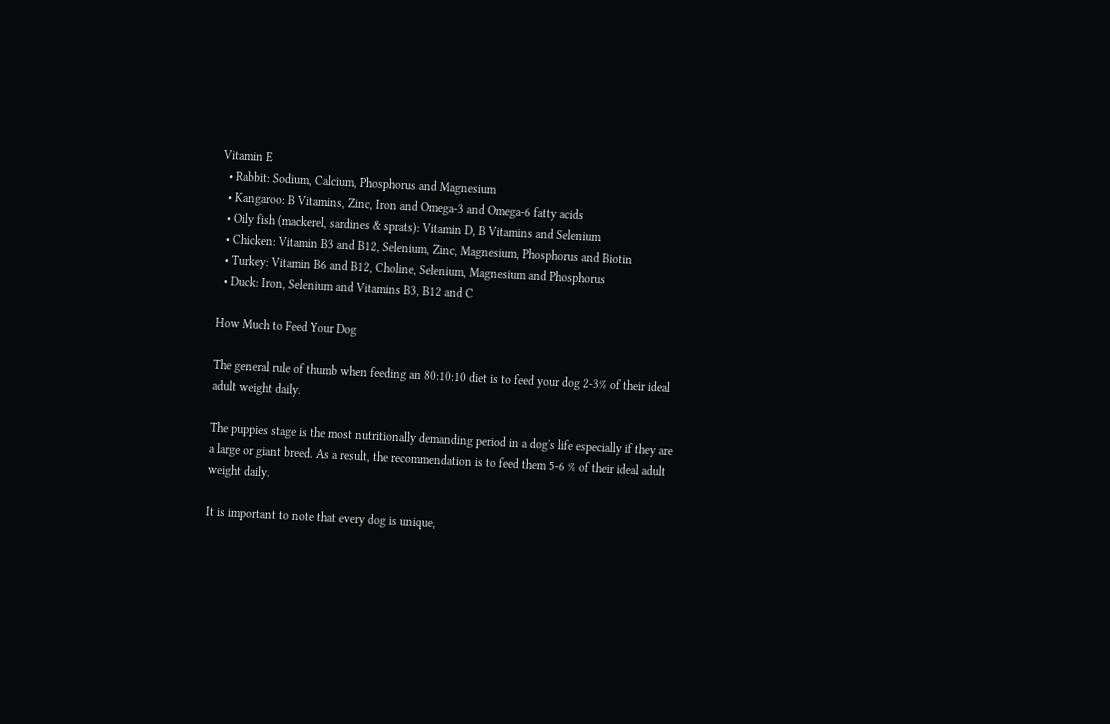Vitamin E
  • Rabbit: Sodium, Calcium, Phosphorus and Magnesium
  • Kangaroo: B Vitamins, Zinc, Iron and Omega-3 and Omega-6 fatty acids
  • Oily fish (mackerel, sardines & sprats): Vitamin D, B Vitamins and Selenium
  • Chicken: Vitamin B3 and B12, Selenium, Zinc, Magnesium, Phosphorus and Biotin
  • Turkey: Vitamin B6 and B12, Choline, Selenium, Magnesium and Phosphorus
  • Duck: Iron, Selenium and Vitamins B3, B12 and C

How Much to Feed Your Dog

The general rule of thumb when feeding an 80:10:10 diet is to feed your dog 2-3% of their ideal adult weight daily.

The puppies stage is the most nutritionally demanding period in a dog's life especially if they are a large or giant breed. As a result, the recommendation is to feed them 5-6 % of their ideal adult weight daily.

It is important to note that every dog is unique,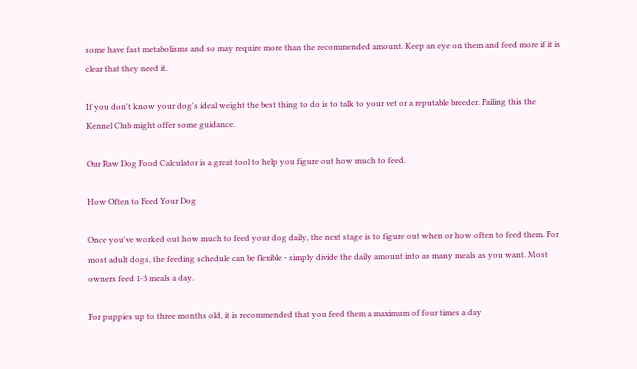some have fast metabolisms and so may require more than the recommended amount. Keep an eye on them and feed more if it is clear that they need it.

If you don't know your dog's ideal weight the best thing to do is to talk to your vet or a reputable breeder. Failing this the Kennel Club might offer some guidance.

Our Raw Dog Food Calculator is a great tool to help you figure out how much to feed.

How Often to Feed Your Dog

Once you've worked out how much to feed your dog daily, the next stage is to figure out when or how often to feed them. For most adult dogs, the feeding schedule can be flexible - simply divide the daily amount into as many meals as you want. Most owners feed 1-3 meals a day.

For puppies up to three months old, it is recommended that you feed them a maximum of four times a day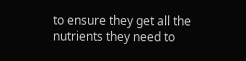to ensure they get all the nutrients they need to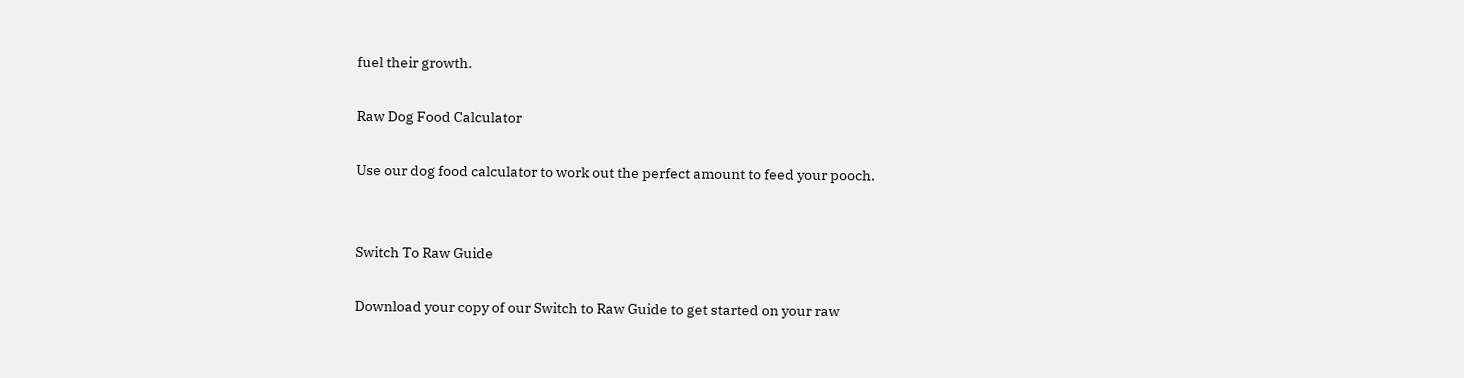fuel their growth.

Raw Dog Food Calculator

Use our dog food calculator to work out the perfect amount to feed your pooch.


Switch To Raw Guide

Download your copy of our Switch to Raw Guide to get started on your raw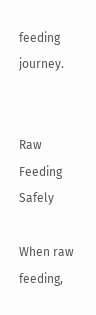feeding journey.


Raw Feeding Safely

When raw feeding,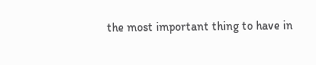the most important thing to have in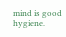mind is good hygiene.